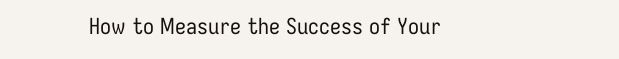How to Measure the Success of Your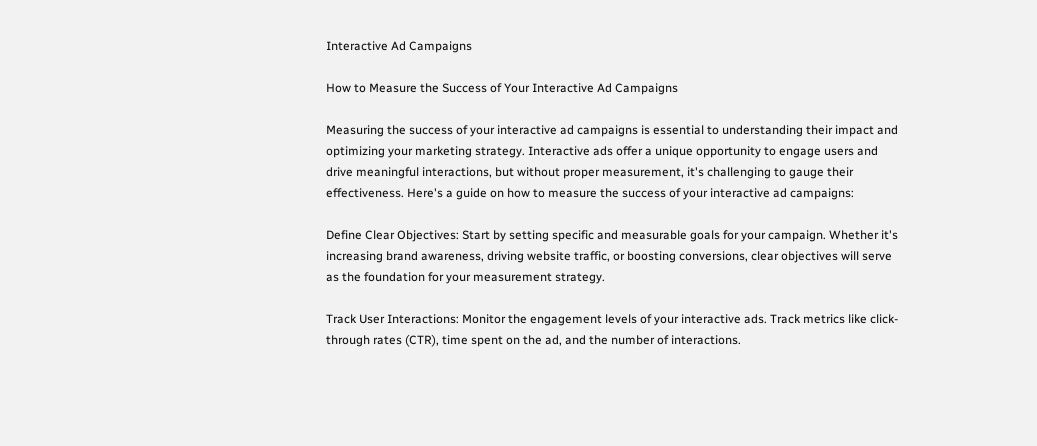Interactive Ad Campaigns

How to Measure the Success of Your Interactive Ad Campaigns

Measuring the success of your interactive ad campaigns is essential to understanding their impact and optimizing your marketing strategy. Interactive ads offer a unique opportunity to engage users and drive meaningful interactions, but without proper measurement, it's challenging to gauge their effectiveness. Here's a guide on how to measure the success of your interactive ad campaigns:

Define Clear Objectives: Start by setting specific and measurable goals for your campaign. Whether it's increasing brand awareness, driving website traffic, or boosting conversions, clear objectives will serve as the foundation for your measurement strategy.

Track User Interactions: Monitor the engagement levels of your interactive ads. Track metrics like click-through rates (CTR), time spent on the ad, and the number of interactions.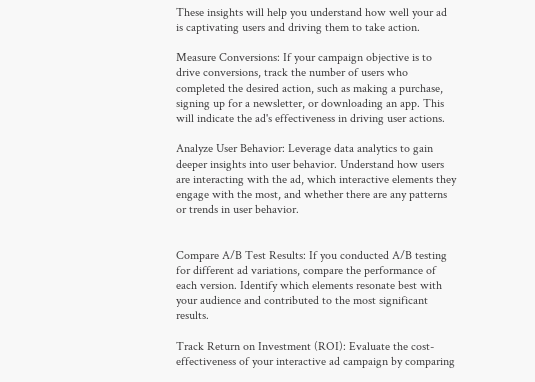These insights will help you understand how well your ad is captivating users and driving them to take action.

Measure Conversions: If your campaign objective is to drive conversions, track the number of users who completed the desired action, such as making a purchase, signing up for a newsletter, or downloading an app. This will indicate the ad's effectiveness in driving user actions.

Analyze User Behavior: Leverage data analytics to gain deeper insights into user behavior. Understand how users are interacting with the ad, which interactive elements they engage with the most, and whether there are any patterns or trends in user behavior.


Compare A/B Test Results: If you conducted A/B testing for different ad variations, compare the performance of each version. Identify which elements resonate best with your audience and contributed to the most significant results.

Track Return on Investment (ROI): Evaluate the cost-effectiveness of your interactive ad campaign by comparing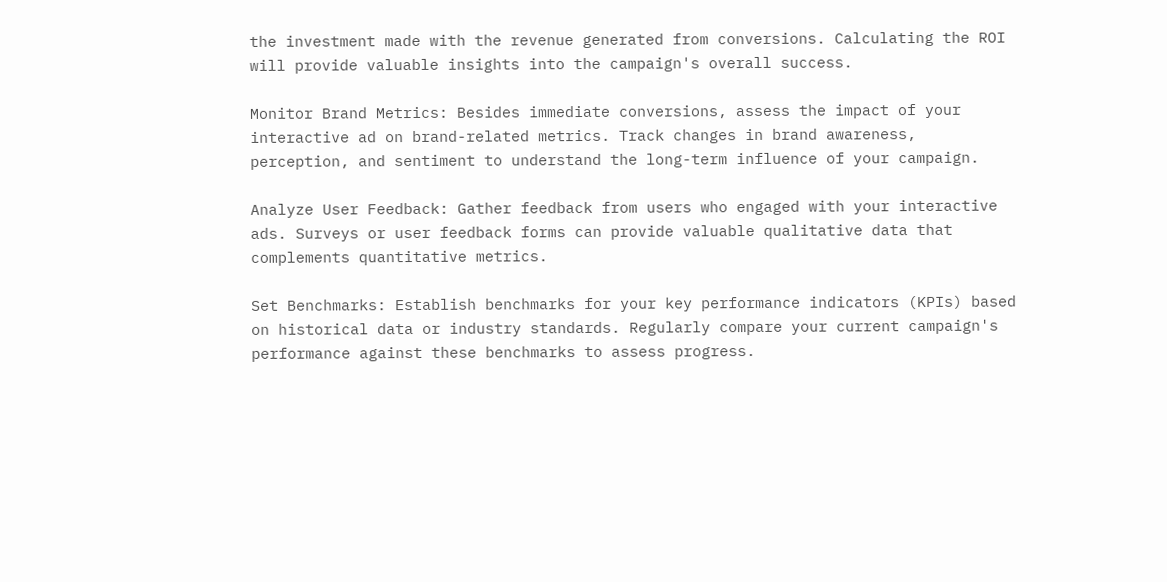the investment made with the revenue generated from conversions. Calculating the ROI will provide valuable insights into the campaign's overall success.

Monitor Brand Metrics: Besides immediate conversions, assess the impact of your interactive ad on brand-related metrics. Track changes in brand awareness, perception, and sentiment to understand the long-term influence of your campaign.

Analyze User Feedback: Gather feedback from users who engaged with your interactive ads. Surveys or user feedback forms can provide valuable qualitative data that complements quantitative metrics.

Set Benchmarks: Establish benchmarks for your key performance indicators (KPIs) based on historical data or industry standards. Regularly compare your current campaign's performance against these benchmarks to assess progress.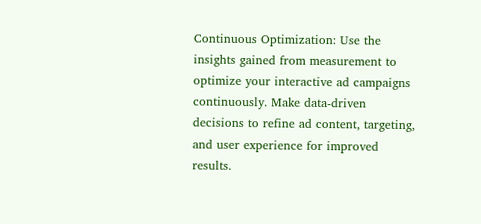Continuous Optimization: Use the insights gained from measurement to optimize your interactive ad campaigns continuously. Make data-driven decisions to refine ad content, targeting, and user experience for improved results.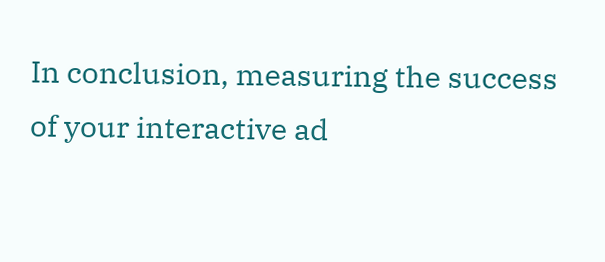In conclusion, measuring the success of your interactive ad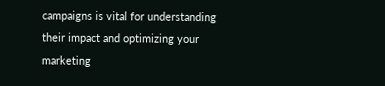campaigns is vital for understanding their impact and optimizing your marketing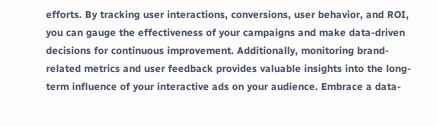efforts. By tracking user interactions, conversions, user behavior, and ROI, you can gauge the effectiveness of your campaigns and make data-driven decisions for continuous improvement. Additionally, monitoring brand-related metrics and user feedback provides valuable insights into the long-term influence of your interactive ads on your audience. Embrace a data-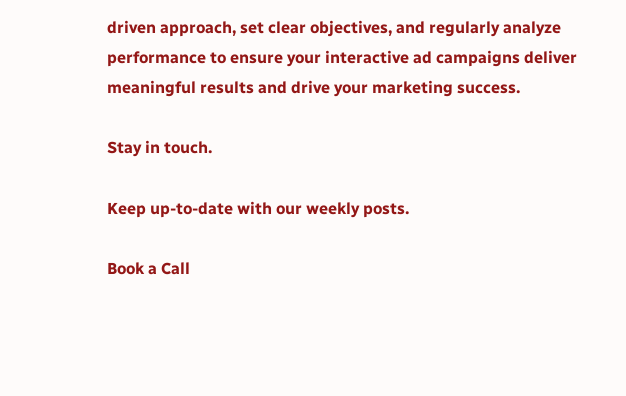driven approach, set clear objectives, and regularly analyze performance to ensure your interactive ad campaigns deliver meaningful results and drive your marketing success.

Stay in touch.

Keep up-to-date with our weekly posts.

Book a Call